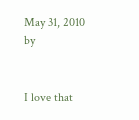May 31, 2010 by


I love that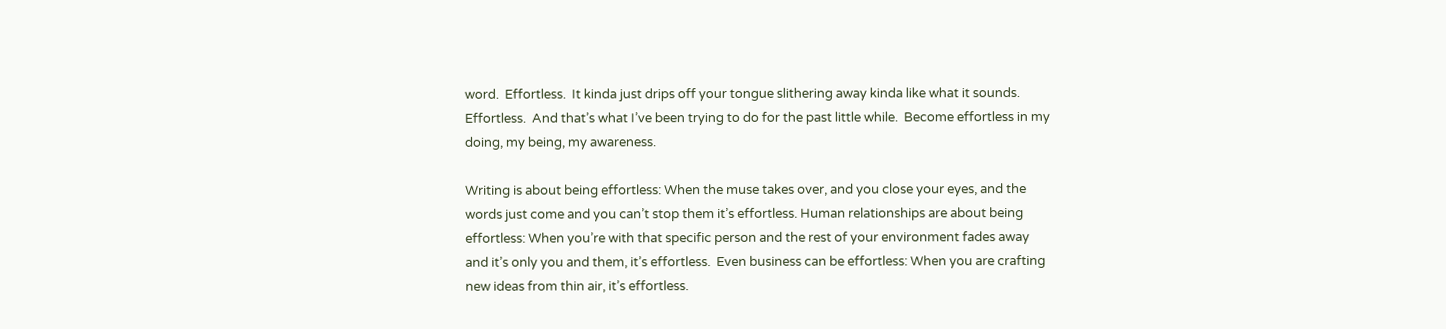word.  Effortless.  It kinda just drips off your tongue slithering away kinda like what it sounds.  Effortless.  And that’s what I’ve been trying to do for the past little while.  Become effortless in my doing, my being, my awareness.

Writing is about being effortless: When the muse takes over, and you close your eyes, and the words just come and you can’t stop them it’s effortless. Human relationships are about being effortless: When you’re with that specific person and the rest of your environment fades away and it’s only you and them, it’s effortless.  Even business can be effortless: When you are crafting new ideas from thin air, it’s effortless.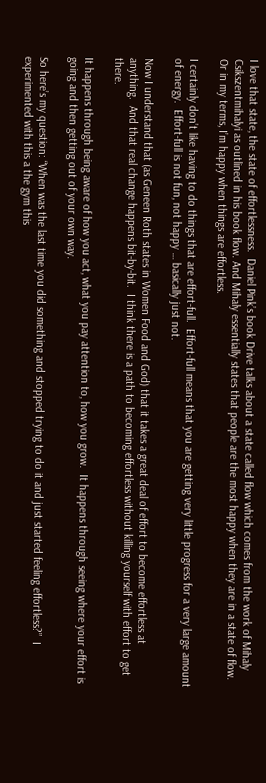I love that state, the state of effortlessness.  Daniel Pink’s book Drive talks about a state called flow which comes from the work of Mihaly Csikszentmihalyi as outlined in his book flow. And Mihaly essentially states that people are the most happy when they are in a state of flow.  Or in my terms, I’m happy when things are effortless.

I certainly don’t like having to do things that are effort-full.  Effort-full means that you are getting very little progress for a very large amount of energy.  Effort-full is not fun, not happy … basically just not.

Now I understand that (as Geneen Roth states in Women Food and God) that it takes a great deal of effort to become effortless at anything.  And that real change happens bit-by-bit.  I think there is a path to becoming effortless without killing yourself with effort to get there.

It happens through being aware of how you act, what you pay attention to, how you grow.  It happens through seeing where your effort is going and then getting out of your own way.

So here’s my question: “When was the last time you did something and stopped trying to do it and just started feeling effortless?”  I experimented with this a the gym this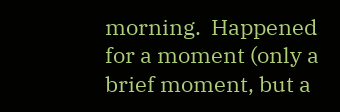morning.  Happened for a moment (only a brief moment, but a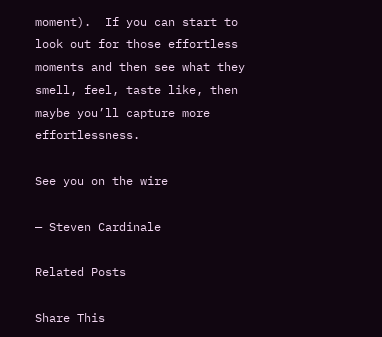moment).  If you can start to look out for those effortless moments and then see what they smell, feel, taste like, then maybe you’ll capture more effortlessness.

See you on the wire

— Steven Cardinale

Related Posts

Share This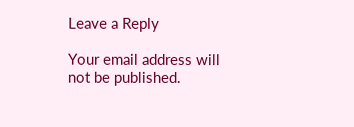Leave a Reply

Your email address will not be published.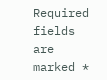Required fields are marked *